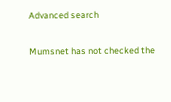Advanced search

Mumsnet has not checked the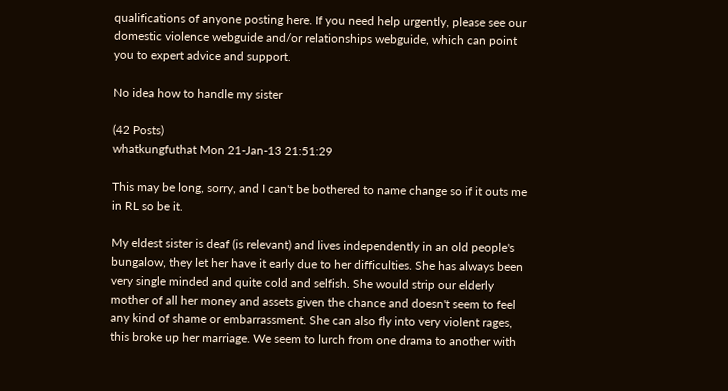qualifications of anyone posting here. If you need help urgently, please see our domestic violence webguide and/or relationships webguide, which can point you to expert advice and support.

No idea how to handle my sister

(42 Posts)
whatkungfuthat Mon 21-Jan-13 21:51:29

This may be long, sorry, and I can't be bothered to name change so if it outs me in RL so be it.

My eldest sister is deaf (is relevant) and lives independently in an old people's bungalow, they let her have it early due to her difficulties. She has always been very single minded and quite cold and selfish. She would strip our elderly mother of all her money and assets given the chance and doesn't seem to feel any kind of shame or embarrassment. She can also fly into very violent rages, this broke up her marriage. We seem to lurch from one drama to another with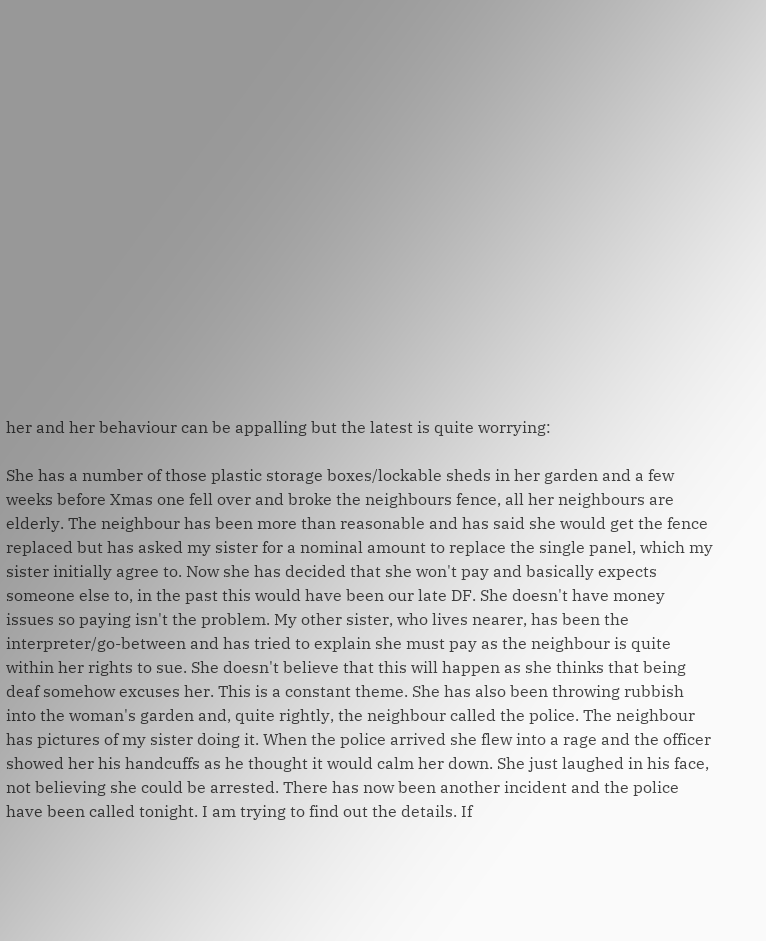her and her behaviour can be appalling but the latest is quite worrying:

She has a number of those plastic storage boxes/lockable sheds in her garden and a few weeks before Xmas one fell over and broke the neighbours fence, all her neighbours are elderly. The neighbour has been more than reasonable and has said she would get the fence replaced but has asked my sister for a nominal amount to replace the single panel, which my sister initially agree to. Now she has decided that she won't pay and basically expects someone else to, in the past this would have been our late DF. She doesn't have money issues so paying isn't the problem. My other sister, who lives nearer, has been the interpreter/go-between and has tried to explain she must pay as the neighbour is quite within her rights to sue. She doesn't believe that this will happen as she thinks that being deaf somehow excuses her. This is a constant theme. She has also been throwing rubbish into the woman's garden and, quite rightly, the neighbour called the police. The neighbour has pictures of my sister doing it. When the police arrived she flew into a rage and the officer showed her his handcuffs as he thought it would calm her down. She just laughed in his face, not believing she could be arrested. There has now been another incident and the police have been called tonight. I am trying to find out the details. If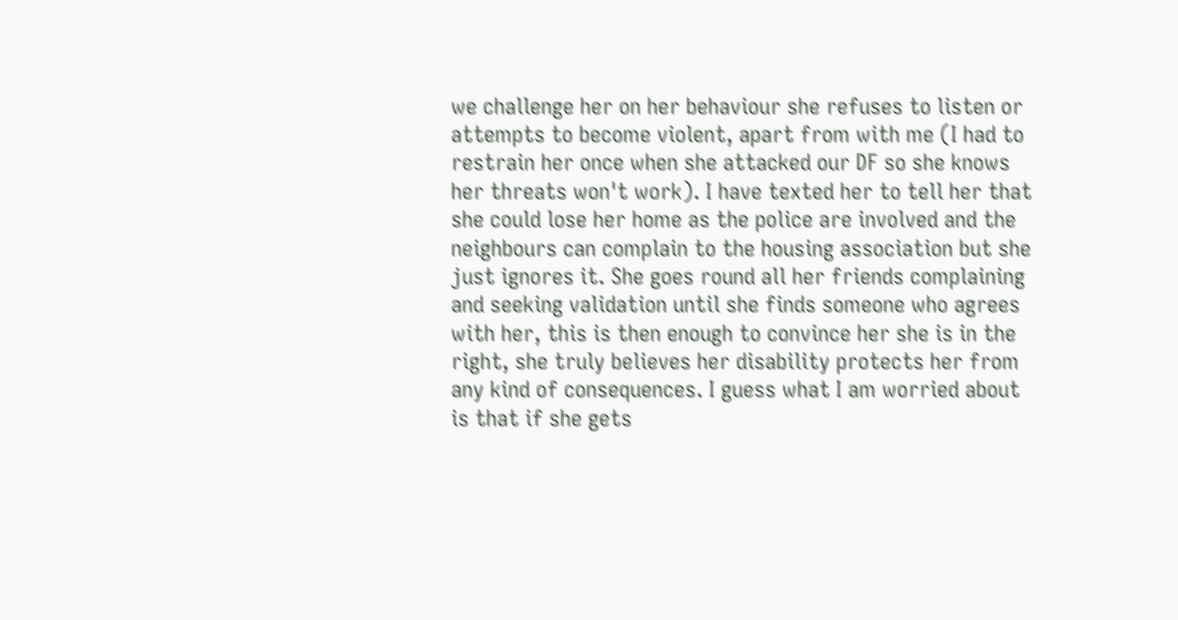we challenge her on her behaviour she refuses to listen or attempts to become violent, apart from with me (I had to restrain her once when she attacked our DF so she knows her threats won't work). I have texted her to tell her that she could lose her home as the police are involved and the neighbours can complain to the housing association but she just ignores it. She goes round all her friends complaining and seeking validation until she finds someone who agrees with her, this is then enough to convince her she is in the right, she truly believes her disability protects her from any kind of consequences. I guess what I am worried about is that if she gets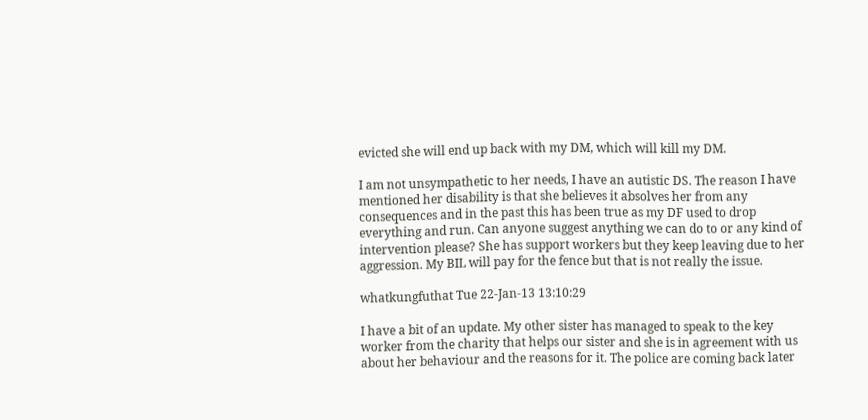evicted she will end up back with my DM, which will kill my DM.

I am not unsympathetic to her needs, I have an autistic DS. The reason I have mentioned her disability is that she believes it absolves her from any consequences and in the past this has been true as my DF used to drop everything and run. Can anyone suggest anything we can do to or any kind of intervention please? She has support workers but they keep leaving due to her aggression. My BIL will pay for the fence but that is not really the issue.

whatkungfuthat Tue 22-Jan-13 13:10:29

I have a bit of an update. My other sister has managed to speak to the key worker from the charity that helps our sister and she is in agreement with us about her behaviour and the reasons for it. The police are coming back later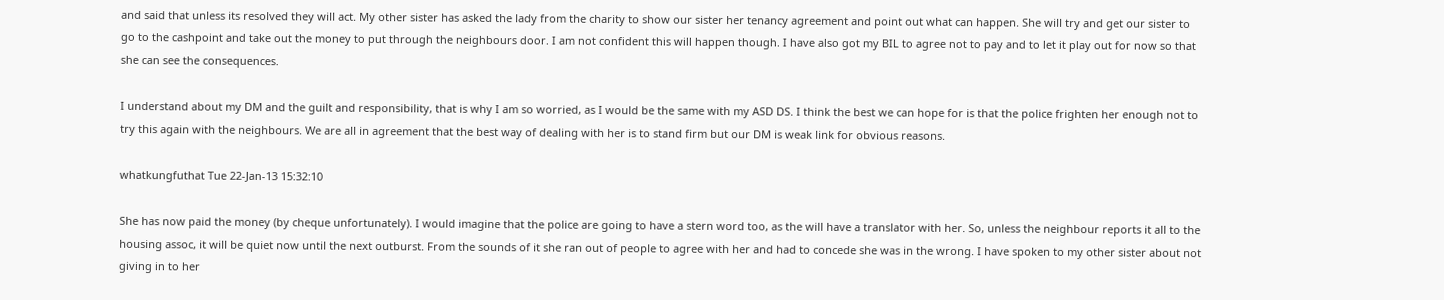and said that unless its resolved they will act. My other sister has asked the lady from the charity to show our sister her tenancy agreement and point out what can happen. She will try and get our sister to go to the cashpoint and take out the money to put through the neighbours door. I am not confident this will happen though. I have also got my BIL to agree not to pay and to let it play out for now so that she can see the consequences.

I understand about my DM and the guilt and responsibility, that is why I am so worried, as I would be the same with my ASD DS. I think the best we can hope for is that the police frighten her enough not to try this again with the neighbours. We are all in agreement that the best way of dealing with her is to stand firm but our DM is weak link for obvious reasons.

whatkungfuthat Tue 22-Jan-13 15:32:10

She has now paid the money (by cheque unfortunately). I would imagine that the police are going to have a stern word too, as the will have a translator with her. So, unless the neighbour reports it all to the housing assoc, it will be quiet now until the next outburst. From the sounds of it she ran out of people to agree with her and had to concede she was in the wrong. I have spoken to my other sister about not giving in to her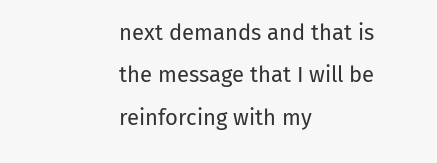next demands and that is the message that I will be reinforcing with my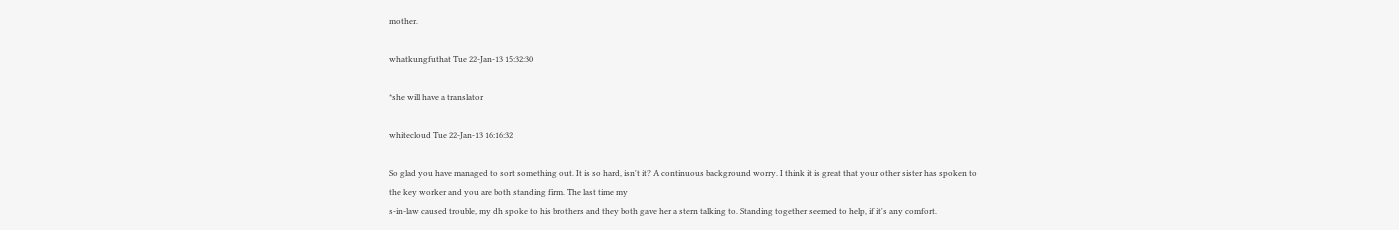mother.

whatkungfuthat Tue 22-Jan-13 15:32:30

*she will have a translator

whitecloud Tue 22-Jan-13 16:16:32

So glad you have managed to sort something out. It is so hard, isn't it? A continuous background worry. I think it is great that your other sister has spoken to the key worker and you are both standing firm. The last time my
s-in-law caused trouble, my dh spoke to his brothers and they both gave her a stern talking to. Standing together seemed to help, if it's any comfort.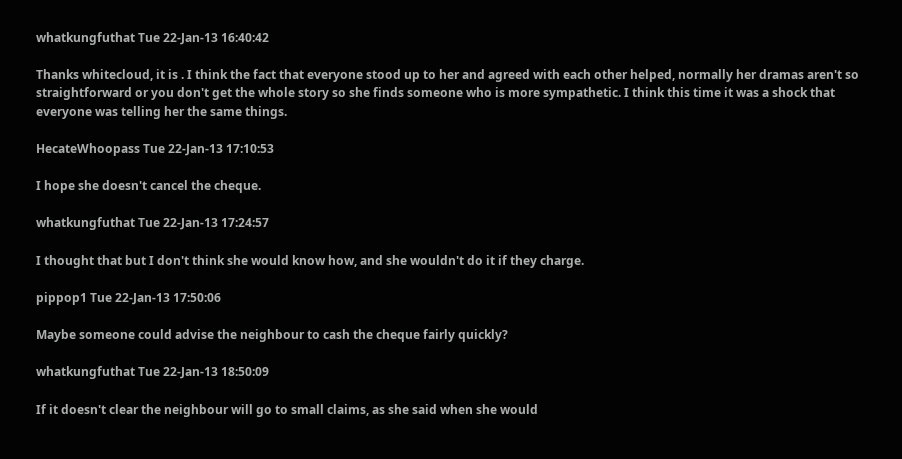whatkungfuthat Tue 22-Jan-13 16:40:42

Thanks whitecloud, it is . I think the fact that everyone stood up to her and agreed with each other helped, normally her dramas aren't so straightforward or you don't get the whole story so she finds someone who is more sympathetic. I think this time it was a shock that everyone was telling her the same things.

HecateWhoopass Tue 22-Jan-13 17:10:53

I hope she doesn't cancel the cheque.

whatkungfuthat Tue 22-Jan-13 17:24:57

I thought that but I don't think she would know how, and she wouldn't do it if they charge.

pippop1 Tue 22-Jan-13 17:50:06

Maybe someone could advise the neighbour to cash the cheque fairly quickly?

whatkungfuthat Tue 22-Jan-13 18:50:09

If it doesn't clear the neighbour will go to small claims, as she said when she would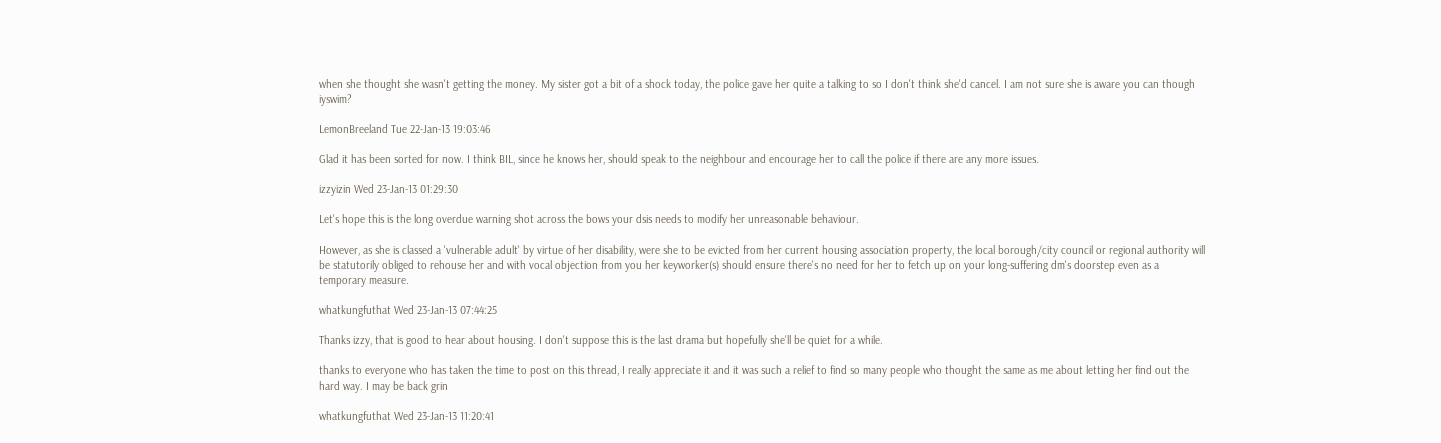when she thought she wasn't getting the money. My sister got a bit of a shock today, the police gave her quite a talking to so I don't think she'd cancel. I am not sure she is aware you can though iyswim?

LemonBreeland Tue 22-Jan-13 19:03:46

Glad it has been sorted for now. I think BIL, since he knows her, should speak to the neighbour and encourage her to call the police if there are any more issues.

izzyizin Wed 23-Jan-13 01:29:30

Let's hope this is the long overdue warning shot across the bows your dsis needs to modify her unreasonable behaviour.

However, as she is classed a 'vulnerable adult' by virtue of her disability, were she to be evicted from her current housing association property, the local borough/city council or regional authority will be statutorily obliged to rehouse her and with vocal objection from you her keyworker(s) should ensure there's no need for her to fetch up on your long-suffering dm's doorstep even as a temporary measure.

whatkungfuthat Wed 23-Jan-13 07:44:25

Thanks izzy, that is good to hear about housing. I don't suppose this is the last drama but hopefully she'll be quiet for a while.

thanks to everyone who has taken the time to post on this thread, I really appreciate it and it was such a relief to find so many people who thought the same as me about letting her find out the hard way. I may be back grin

whatkungfuthat Wed 23-Jan-13 11:20:41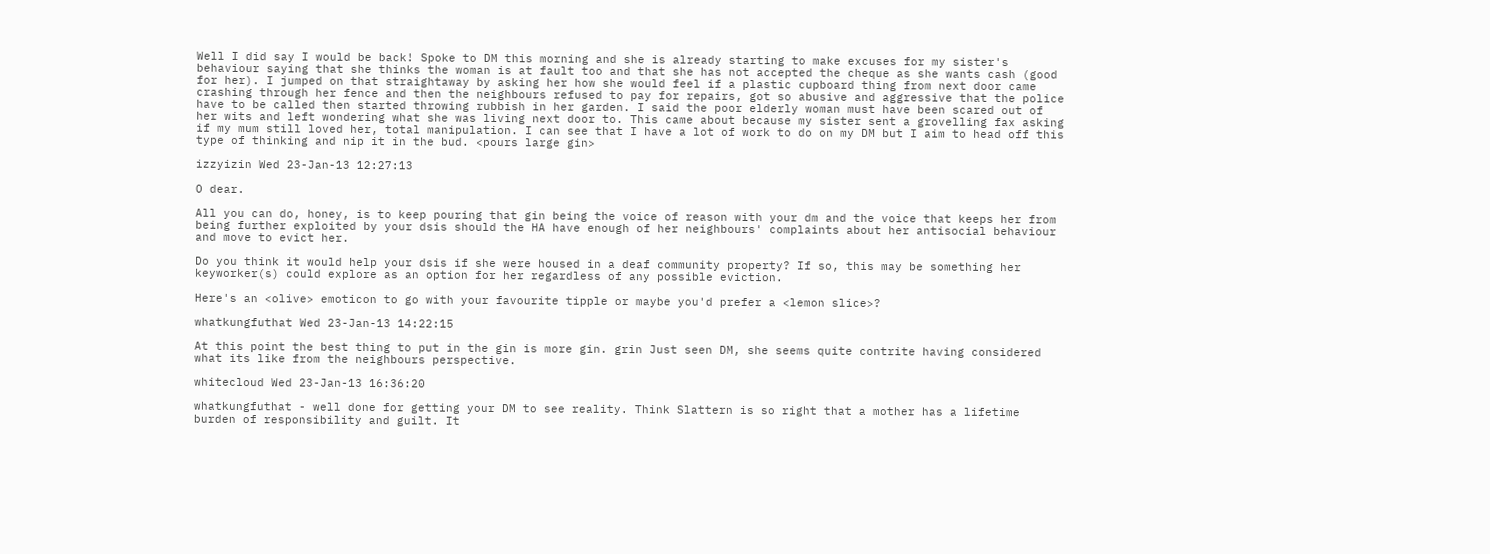Well I did say I would be back! Spoke to DM this morning and she is already starting to make excuses for my sister's behaviour saying that she thinks the woman is at fault too and that she has not accepted the cheque as she wants cash (good for her). I jumped on that straightaway by asking her how she would feel if a plastic cupboard thing from next door came crashing through her fence and then the neighbours refused to pay for repairs, got so abusive and aggressive that the police have to be called then started throwing rubbish in her garden. I said the poor elderly woman must have been scared out of her wits and left wondering what she was living next door to. This came about because my sister sent a grovelling fax asking if my mum still loved her, total manipulation. I can see that I have a lot of work to do on my DM but I aim to head off this type of thinking and nip it in the bud. <pours large gin>

izzyizin Wed 23-Jan-13 12:27:13

O dear.

All you can do, honey, is to keep pouring that gin being the voice of reason with your dm and the voice that keeps her from being further exploited by your dsis should the HA have enough of her neighbours' complaints about her antisocial behaviour and move to evict her.

Do you think it would help your dsis if she were housed in a deaf community property? If so, this may be something her keyworker(s) could explore as an option for her regardless of any possible eviction.

Here's an <olive> emoticon to go with your favourite tipple or maybe you'd prefer a <lemon slice>?

whatkungfuthat Wed 23-Jan-13 14:22:15

At this point the best thing to put in the gin is more gin. grin Just seen DM, she seems quite contrite having considered what its like from the neighbours perspective.

whitecloud Wed 23-Jan-13 16:36:20

whatkungfuthat - well done for getting your DM to see reality. Think Slattern is so right that a mother has a lifetime burden of responsibility and guilt. It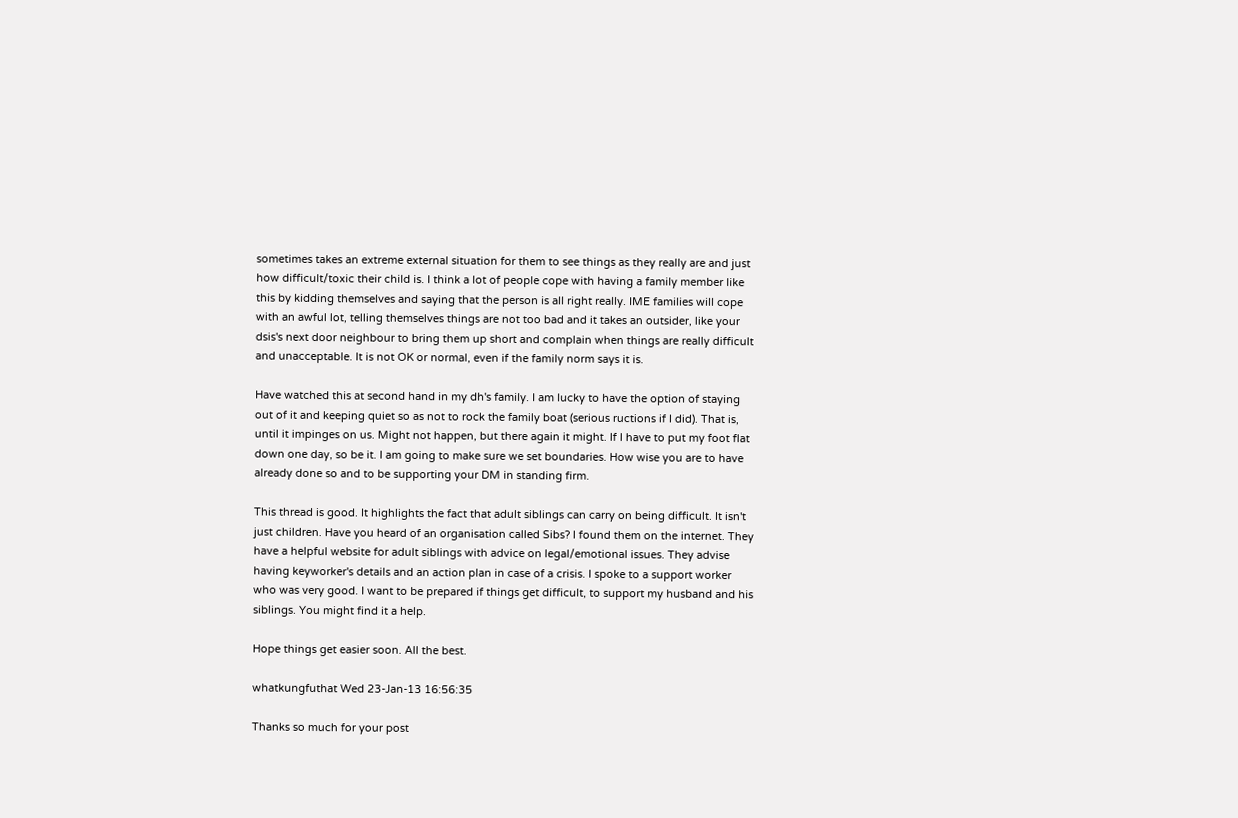sometimes takes an extreme external situation for them to see things as they really are and just how difficult/toxic their child is. I think a lot of people cope with having a family member like this by kidding themselves and saying that the person is all right really. IME families will cope with an awful lot, telling themselves things are not too bad and it takes an outsider, like your dsis's next door neighbour to bring them up short and complain when things are really difficult and unacceptable. It is not OK or normal, even if the family norm says it is.

Have watched this at second hand in my dh's family. I am lucky to have the option of staying out of it and keeping quiet so as not to rock the family boat (serious ructions if I did). That is, until it impinges on us. Might not happen, but there again it might. If I have to put my foot flat down one day, so be it. I am going to make sure we set boundaries. How wise you are to have already done so and to be supporting your DM in standing firm.

This thread is good. It highlights the fact that adult siblings can carry on being difficult. It isn't just children. Have you heard of an organisation called Sibs? I found them on the internet. They have a helpful website for adult siblings with advice on legal/emotional issues. They advise having keyworker's details and an action plan in case of a crisis. I spoke to a support worker who was very good. I want to be prepared if things get difficult, to support my husband and his siblings. You might find it a help.

Hope things get easier soon. All the best.

whatkungfuthat Wed 23-Jan-13 16:56:35

Thanks so much for your post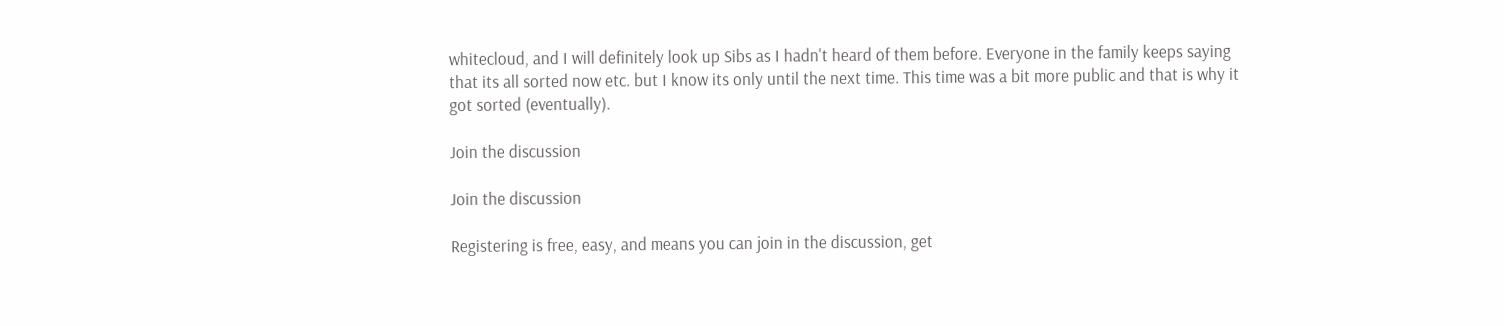whitecloud, and I will definitely look up Sibs as I hadn't heard of them before. Everyone in the family keeps saying that its all sorted now etc. but I know its only until the next time. This time was a bit more public and that is why it got sorted (eventually).

Join the discussion

Join the discussion

Registering is free, easy, and means you can join in the discussion, get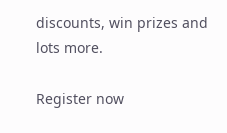discounts, win prizes and lots more.

Register now